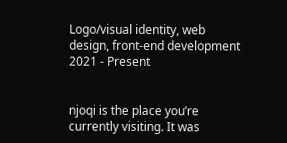Logo/visual identity, web design, front-end development
2021 - Present


njoqi is the place you’re currently visiting. It was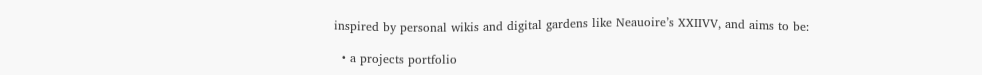inspired by personal wikis and digital gardens like Neauoire’s XXIIVV, and aims to be:

  • a projects portfolio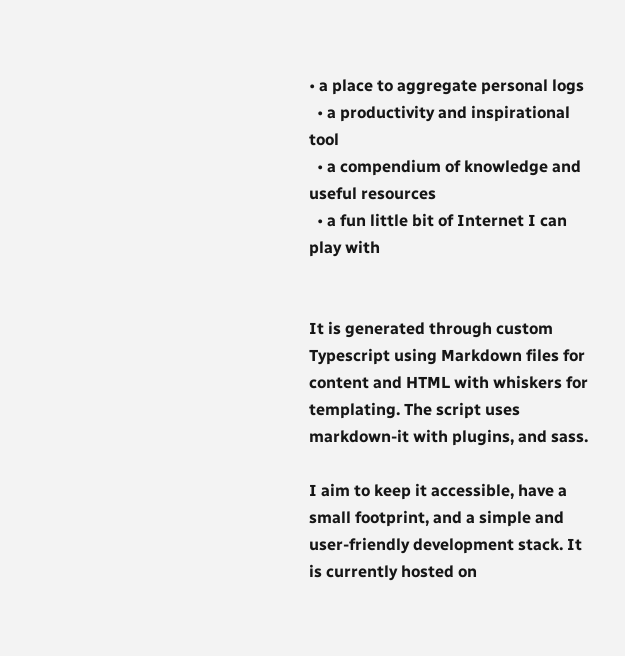• a place to aggregate personal logs
  • a productivity and inspirational tool
  • a compendium of knowledge and useful resources
  • a fun little bit of Internet I can play with


It is generated through custom Typescript using Markdown files for content and HTML with whiskers for templating. The script uses markdown-it with plugins, and sass.

I aim to keep it accessible, have a small footprint, and a simple and user-friendly development stack. It is currently hosted on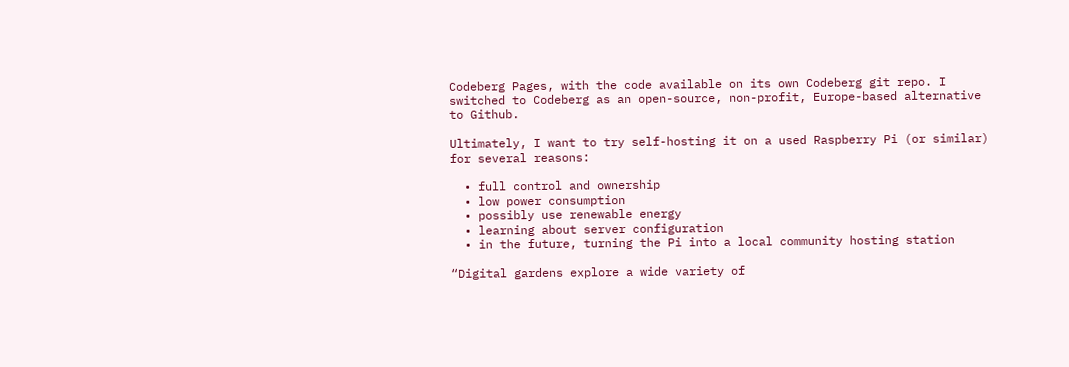Codeberg Pages, with the code available on its own Codeberg git repo. I switched to Codeberg as an open-source, non-profit, Europe-based alternative to Github.

Ultimately, I want to try self-hosting it on a used Raspberry Pi (or similar) for several reasons:

  • full control and ownership
  • low power consumption
  • possibly use renewable energy
  • learning about server configuration
  • in the future, turning the Pi into a local community hosting station

“Digital gardens explore a wide variety of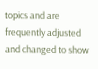topics and are frequently adjusted and changed to show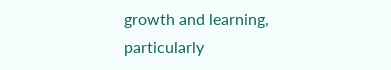growth and learning, particularly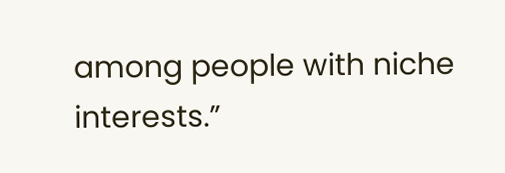among people with niche interests.”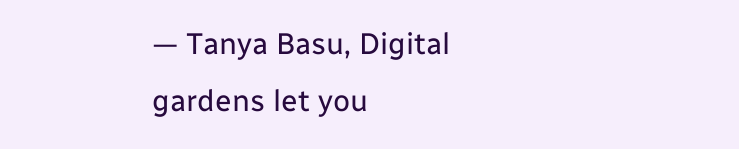— Tanya Basu, Digital gardens let you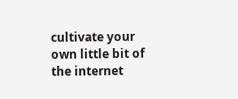cultivate your own little bit of the internet